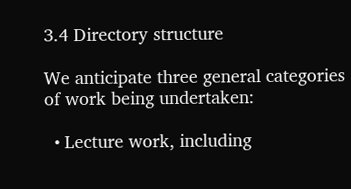3.4 Directory structure

We anticipate three general categories of work being undertaken:

  • Lecture work, including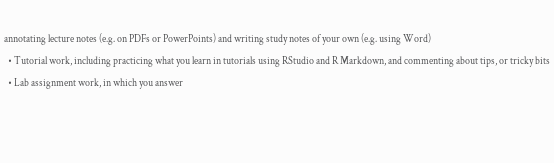annotating lecture notes (e.g. on PDFs or PowerPoints) and writing study notes of your own (e.g. using Word)
  • Tutorial work, including practicing what you learn in tutorials using RStudio and R Markdown, and commenting about tips, or tricky bits
  • Lab assignment work, in which you answer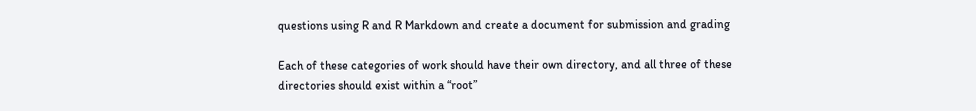questions using R and R Markdown and create a document for submission and grading

Each of these categories of work should have their own directory, and all three of these directories should exist within a “root”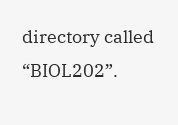directory called “BIOL202”.